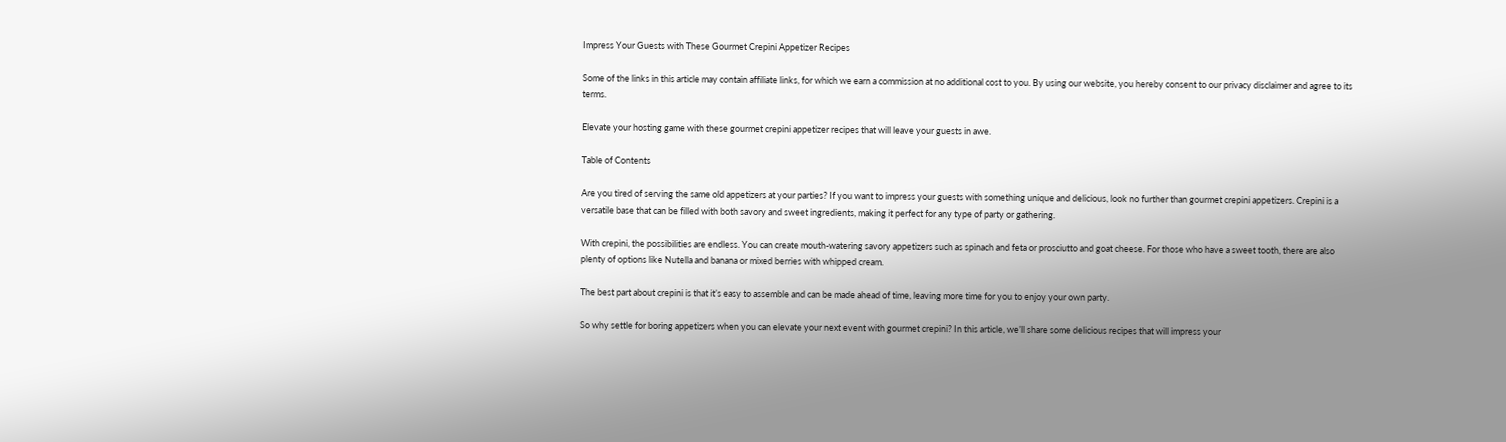Impress Your Guests with These Gourmet Crepini Appetizer Recipes

Some of the links in this article may contain affiliate links, for which we earn a commission at no additional cost to you. By using our website, you hereby consent to our privacy disclaimer and agree to its terms.

Elevate your hosting game with these gourmet crepini appetizer recipes that will leave your guests in awe.

Table of Contents

Are you tired of serving the same old appetizers at your parties? If you want to impress your guests with something unique and delicious, look no further than gourmet crepini appetizers. Crepini is a versatile base that can be filled with both savory and sweet ingredients, making it perfect for any type of party or gathering.

With crepini, the possibilities are endless. You can create mouth-watering savory appetizers such as spinach and feta or prosciutto and goat cheese. For those who have a sweet tooth, there are also plenty of options like Nutella and banana or mixed berries with whipped cream.

The best part about crepini is that it’s easy to assemble and can be made ahead of time, leaving more time for you to enjoy your own party.

So why settle for boring appetizers when you can elevate your next event with gourmet crepini? In this article, we’ll share some delicious recipes that will impress your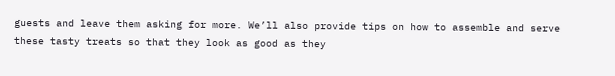guests and leave them asking for more. We’ll also provide tips on how to assemble and serve these tasty treats so that they look as good as they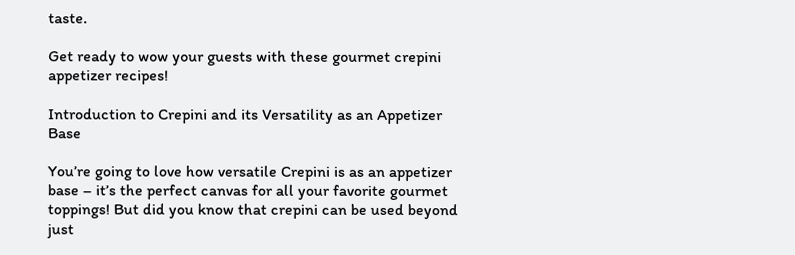taste.

Get ready to wow your guests with these gourmet crepini appetizer recipes!

Introduction to Crepini and its Versatility as an Appetizer Base

You’re going to love how versatile Crepini is as an appetizer base – it’s the perfect canvas for all your favorite gourmet toppings! But did you know that crepini can be used beyond just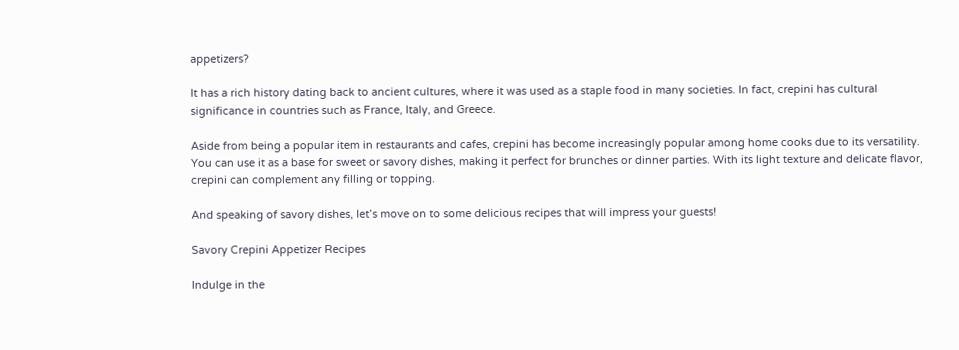appetizers?

It has a rich history dating back to ancient cultures, where it was used as a staple food in many societies. In fact, crepini has cultural significance in countries such as France, Italy, and Greece.

Aside from being a popular item in restaurants and cafes, crepini has become increasingly popular among home cooks due to its versatility. You can use it as a base for sweet or savory dishes, making it perfect for brunches or dinner parties. With its light texture and delicate flavor, crepini can complement any filling or topping.

And speaking of savory dishes, let’s move on to some delicious recipes that will impress your guests!

Savory Crepini Appetizer Recipes

Indulge in the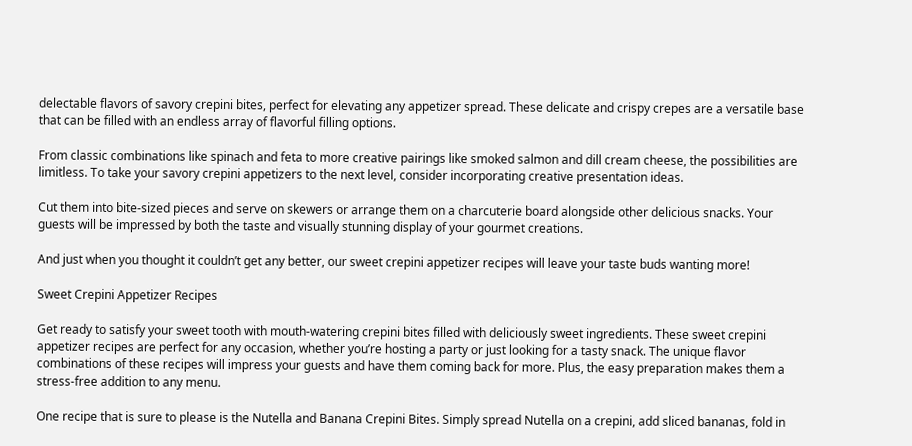delectable flavors of savory crepini bites, perfect for elevating any appetizer spread. These delicate and crispy crepes are a versatile base that can be filled with an endless array of flavorful filling options.

From classic combinations like spinach and feta to more creative pairings like smoked salmon and dill cream cheese, the possibilities are limitless. To take your savory crepini appetizers to the next level, consider incorporating creative presentation ideas.

Cut them into bite-sized pieces and serve on skewers or arrange them on a charcuterie board alongside other delicious snacks. Your guests will be impressed by both the taste and visually stunning display of your gourmet creations.

And just when you thought it couldn’t get any better, our sweet crepini appetizer recipes will leave your taste buds wanting more!

Sweet Crepini Appetizer Recipes

Get ready to satisfy your sweet tooth with mouth-watering crepini bites filled with deliciously sweet ingredients. These sweet crepini appetizer recipes are perfect for any occasion, whether you’re hosting a party or just looking for a tasty snack. The unique flavor combinations of these recipes will impress your guests and have them coming back for more. Plus, the easy preparation makes them a stress-free addition to any menu.

One recipe that is sure to please is the Nutella and Banana Crepini Bites. Simply spread Nutella on a crepini, add sliced bananas, fold in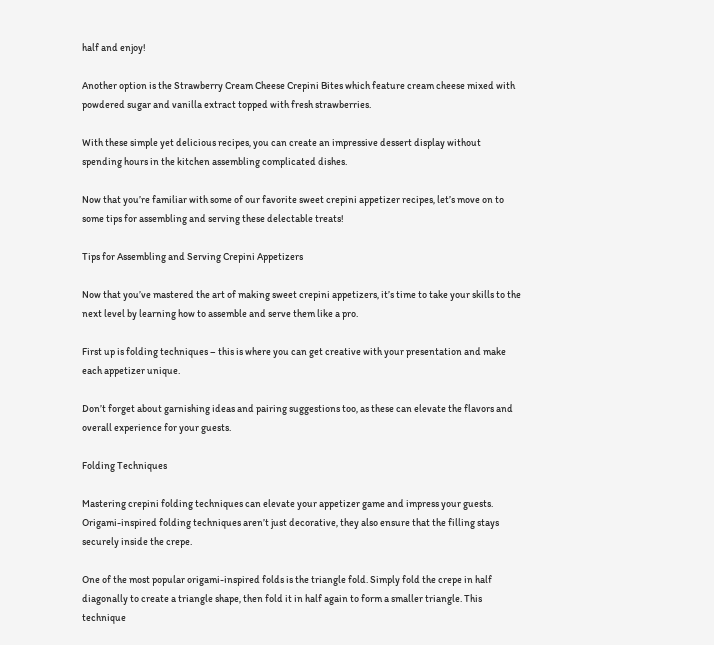half and enjoy!

Another option is the Strawberry Cream Cheese Crepini Bites which feature cream cheese mixed with powdered sugar and vanilla extract topped with fresh strawberries.

With these simple yet delicious recipes, you can create an impressive dessert display without spending hours in the kitchen assembling complicated dishes.

Now that you’re familiar with some of our favorite sweet crepini appetizer recipes, let’s move on to some tips for assembling and serving these delectable treats!

Tips for Assembling and Serving Crepini Appetizers

Now that you’ve mastered the art of making sweet crepini appetizers, it’s time to take your skills to the next level by learning how to assemble and serve them like a pro.

First up is folding techniques – this is where you can get creative with your presentation and make each appetizer unique.

Don’t forget about garnishing ideas and pairing suggestions too, as these can elevate the flavors and overall experience for your guests.

Folding Techniques

Mastering crepini folding techniques can elevate your appetizer game and impress your guests. Origami-inspired folding techniques aren’t just decorative, they also ensure that the filling stays securely inside the crepe.

One of the most popular origami-inspired folds is the triangle fold. Simply fold the crepe in half diagonally to create a triangle shape, then fold it in half again to form a smaller triangle. This technique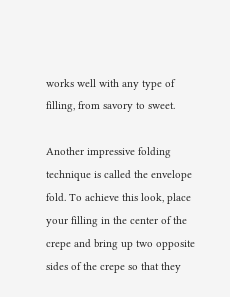works well with any type of filling, from savory to sweet.

Another impressive folding technique is called the envelope fold. To achieve this look, place your filling in the center of the crepe and bring up two opposite sides of the crepe so that they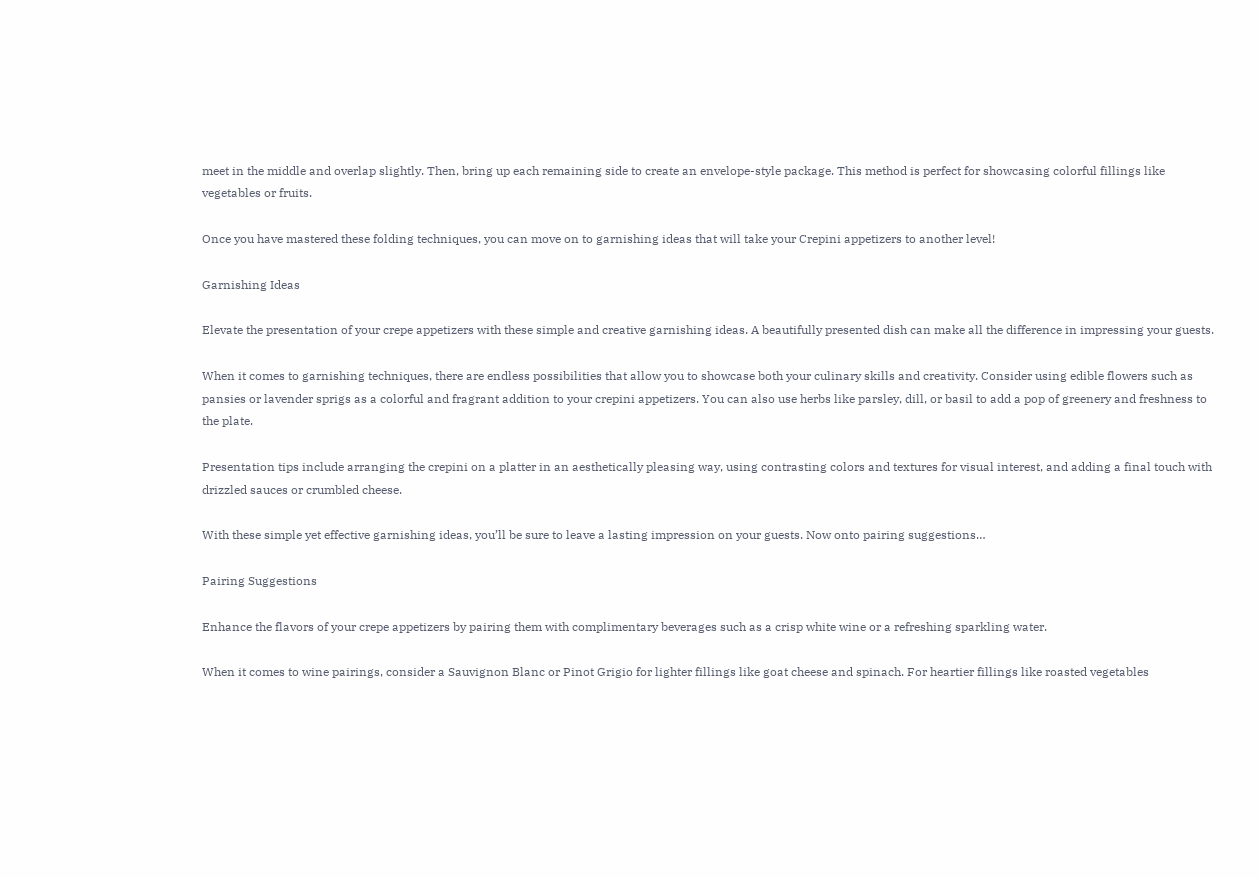meet in the middle and overlap slightly. Then, bring up each remaining side to create an envelope-style package. This method is perfect for showcasing colorful fillings like vegetables or fruits.

Once you have mastered these folding techniques, you can move on to garnishing ideas that will take your Crepini appetizers to another level!

Garnishing Ideas

Elevate the presentation of your crepe appetizers with these simple and creative garnishing ideas. A beautifully presented dish can make all the difference in impressing your guests.

When it comes to garnishing techniques, there are endless possibilities that allow you to showcase both your culinary skills and creativity. Consider using edible flowers such as pansies or lavender sprigs as a colorful and fragrant addition to your crepini appetizers. You can also use herbs like parsley, dill, or basil to add a pop of greenery and freshness to the plate.

Presentation tips include arranging the crepini on a platter in an aesthetically pleasing way, using contrasting colors and textures for visual interest, and adding a final touch with drizzled sauces or crumbled cheese.

With these simple yet effective garnishing ideas, you’ll be sure to leave a lasting impression on your guests. Now onto pairing suggestions…

Pairing Suggestions

Enhance the flavors of your crepe appetizers by pairing them with complimentary beverages such as a crisp white wine or a refreshing sparkling water.

When it comes to wine pairings, consider a Sauvignon Blanc or Pinot Grigio for lighter fillings like goat cheese and spinach. For heartier fillings like roasted vegetables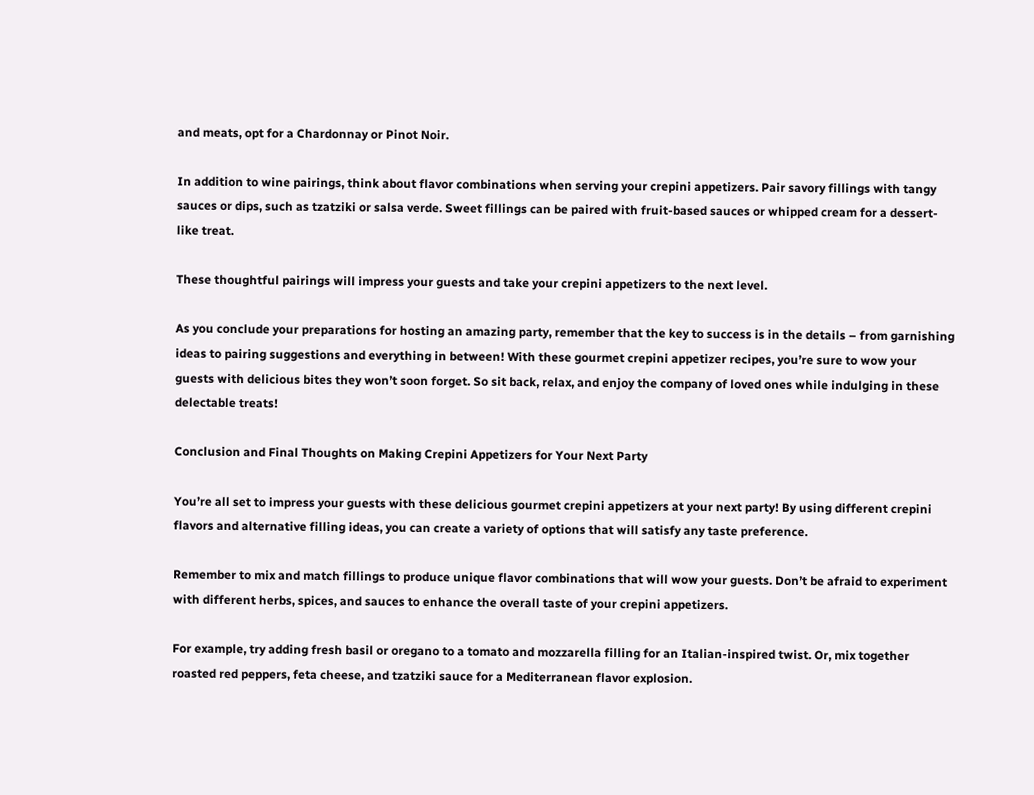and meats, opt for a Chardonnay or Pinot Noir.

In addition to wine pairings, think about flavor combinations when serving your crepini appetizers. Pair savory fillings with tangy sauces or dips, such as tzatziki or salsa verde. Sweet fillings can be paired with fruit-based sauces or whipped cream for a dessert-like treat.

These thoughtful pairings will impress your guests and take your crepini appetizers to the next level.

As you conclude your preparations for hosting an amazing party, remember that the key to success is in the details – from garnishing ideas to pairing suggestions and everything in between! With these gourmet crepini appetizer recipes, you’re sure to wow your guests with delicious bites they won’t soon forget. So sit back, relax, and enjoy the company of loved ones while indulging in these delectable treats!

Conclusion and Final Thoughts on Making Crepini Appetizers for Your Next Party

You’re all set to impress your guests with these delicious gourmet crepini appetizers at your next party! By using different crepini flavors and alternative filling ideas, you can create a variety of options that will satisfy any taste preference.

Remember to mix and match fillings to produce unique flavor combinations that will wow your guests. Don’t be afraid to experiment with different herbs, spices, and sauces to enhance the overall taste of your crepini appetizers.

For example, try adding fresh basil or oregano to a tomato and mozzarella filling for an Italian-inspired twist. Or, mix together roasted red peppers, feta cheese, and tzatziki sauce for a Mediterranean flavor explosion.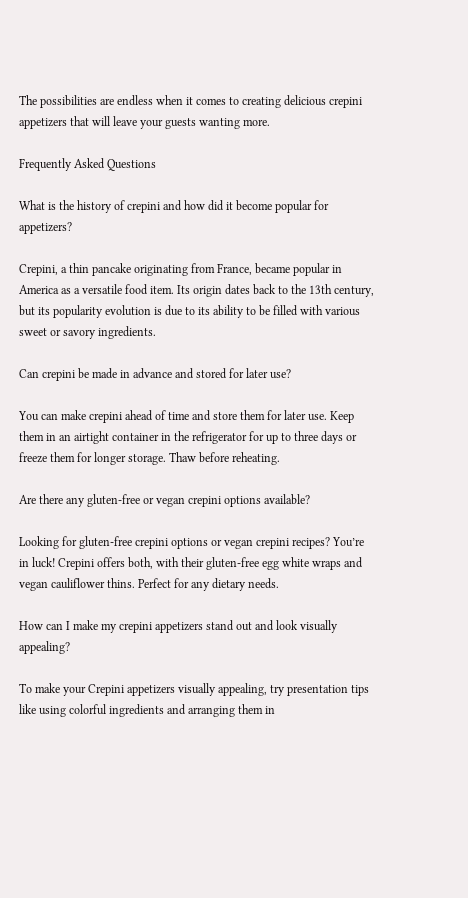The possibilities are endless when it comes to creating delicious crepini appetizers that will leave your guests wanting more.

Frequently Asked Questions

What is the history of crepini and how did it become popular for appetizers?

Crepini, a thin pancake originating from France, became popular in America as a versatile food item. Its origin dates back to the 13th century, but its popularity evolution is due to its ability to be filled with various sweet or savory ingredients.

Can crepini be made in advance and stored for later use?

You can make crepini ahead of time and store them for later use. Keep them in an airtight container in the refrigerator for up to three days or freeze them for longer storage. Thaw before reheating.

Are there any gluten-free or vegan crepini options available?

Looking for gluten-free crepini options or vegan crepini recipes? You’re in luck! Crepini offers both, with their gluten-free egg white wraps and vegan cauliflower thins. Perfect for any dietary needs.

How can I make my crepini appetizers stand out and look visually appealing?

To make your Crepini appetizers visually appealing, try presentation tips like using colorful ingredients and arranging them in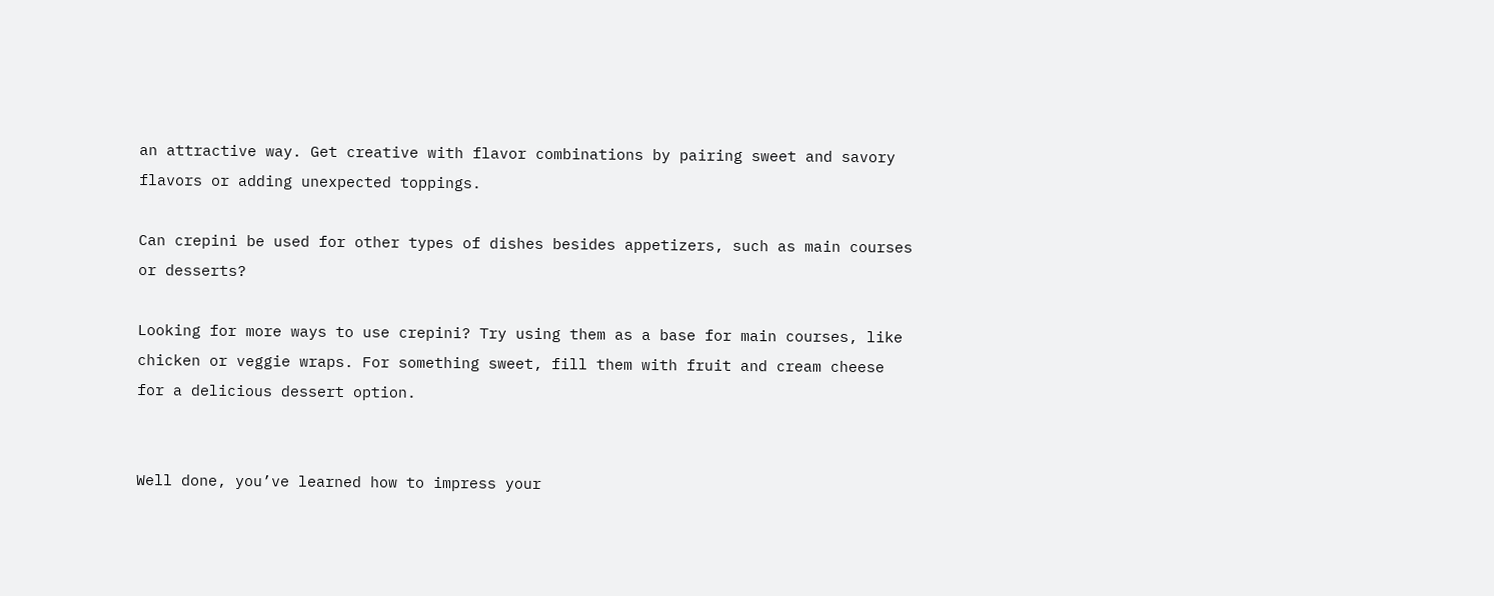an attractive way. Get creative with flavor combinations by pairing sweet and savory flavors or adding unexpected toppings.

Can crepini be used for other types of dishes besides appetizers, such as main courses or desserts?

Looking for more ways to use crepini? Try using them as a base for main courses, like chicken or veggie wraps. For something sweet, fill them with fruit and cream cheese for a delicious dessert option.


Well done, you’ve learned how to impress your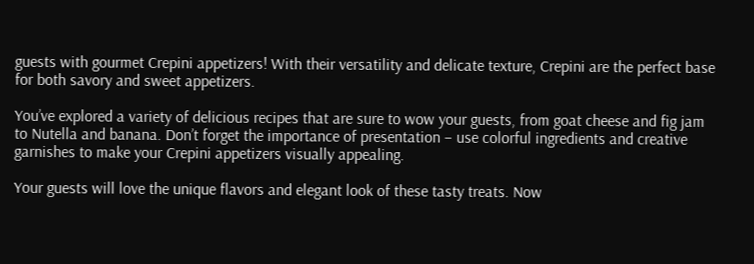guests with gourmet Crepini appetizers! With their versatility and delicate texture, Crepini are the perfect base for both savory and sweet appetizers.

You’ve explored a variety of delicious recipes that are sure to wow your guests, from goat cheese and fig jam to Nutella and banana. Don’t forget the importance of presentation – use colorful ingredients and creative garnishes to make your Crepini appetizers visually appealing.

Your guests will love the unique flavors and elegant look of these tasty treats. Now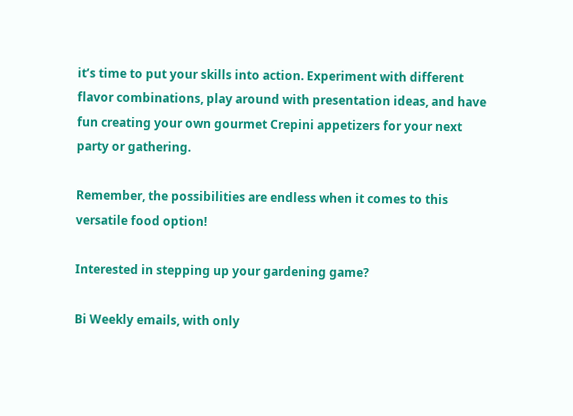it’s time to put your skills into action. Experiment with different flavor combinations, play around with presentation ideas, and have fun creating your own gourmet Crepini appetizers for your next party or gathering.

Remember, the possibilities are endless when it comes to this versatile food option!

Interested in stepping up your gardening game?

Bi Weekly emails, with only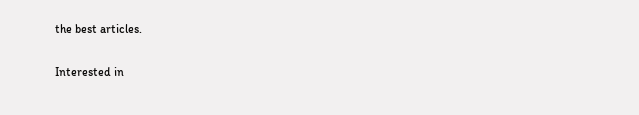the best articles.

Interested in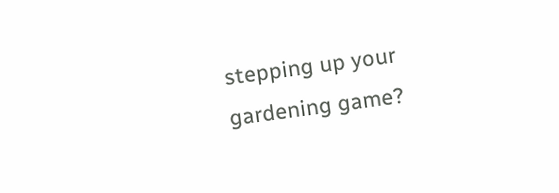stepping up your gardening game?